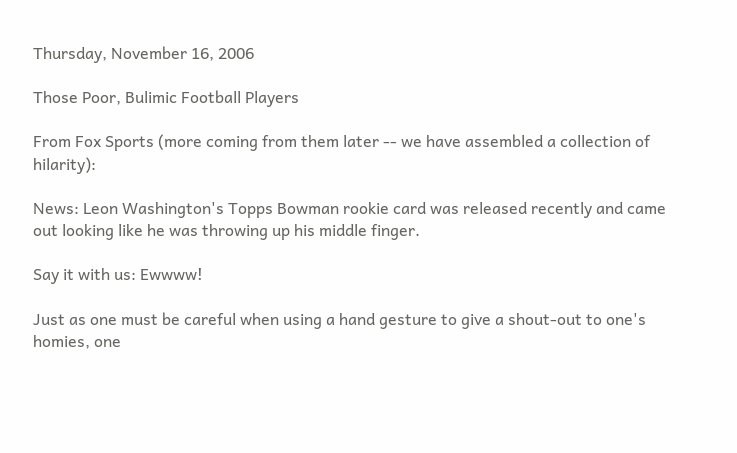Thursday, November 16, 2006

Those Poor, Bulimic Football Players

From Fox Sports (more coming from them later -- we have assembled a collection of hilarity):

News: Leon Washington's Topps Bowman rookie card was released recently and came out looking like he was throwing up his middle finger.

Say it with us: Ewwww!

Just as one must be careful when using a hand gesture to give a shout-out to one's homies, one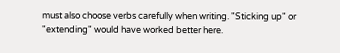must also choose verbs carefully when writing. "Sticking up" or "extending" would have worked better here.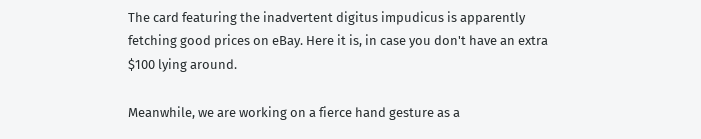The card featuring the inadvertent digitus impudicus is apparently fetching good prices on eBay. Here it is, in case you don't have an extra $100 lying around.

Meanwhile, we are working on a fierce hand gesture as a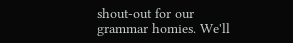shout-out for our grammar homies. We'll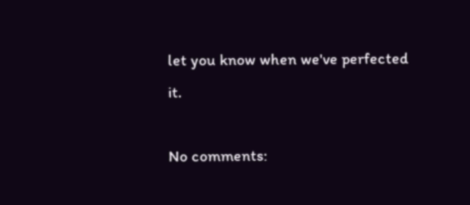let you know when we've perfected it.

No comments: